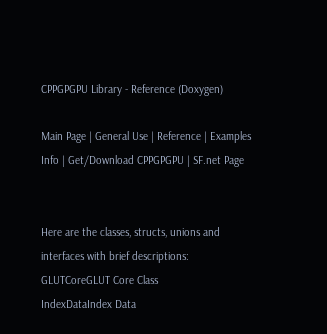CPPGPGPU Library - Reference (Doxygen)

Main Page | General Use | Reference | Examples Info | Get/Download CPPGPGPU | SF.net Page


Here are the classes, structs, unions and interfaces with brief descriptions:
GLUTCoreGLUT Core Class
IndexDataIndex Data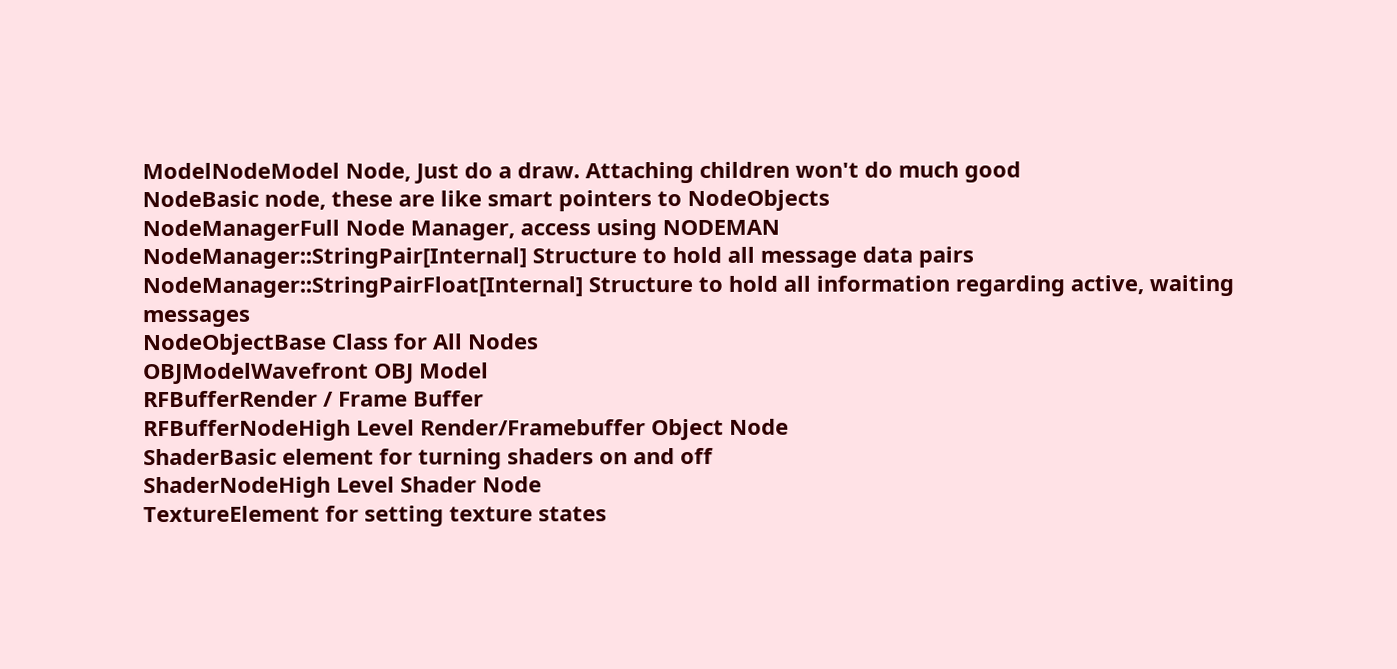ModelNodeModel Node, Just do a draw. Attaching children won't do much good
NodeBasic node, these are like smart pointers to NodeObjects
NodeManagerFull Node Manager, access using NODEMAN
NodeManager::StringPair[Internal] Structure to hold all message data pairs
NodeManager::StringPairFloat[Internal] Structure to hold all information regarding active, waiting messages
NodeObjectBase Class for All Nodes
OBJModelWavefront OBJ Model
RFBufferRender / Frame Buffer
RFBufferNodeHigh Level Render/Framebuffer Object Node
ShaderBasic element for turning shaders on and off
ShaderNodeHigh Level Shader Node
TextureElement for setting texture states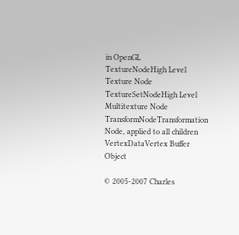in OpenGL
TextureNodeHigh Level Texture Node
TextureSetNodeHigh Level Multitexture Node
TransformNodeTransformation Node, applied to all children
VertexDataVertex Buffer Object

© 2005-2007 Charles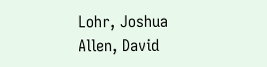Lohr, Joshua Allen, David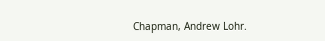Chapman, Andrew Lohr.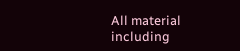All material including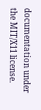documentation under the MIT/X11 license.